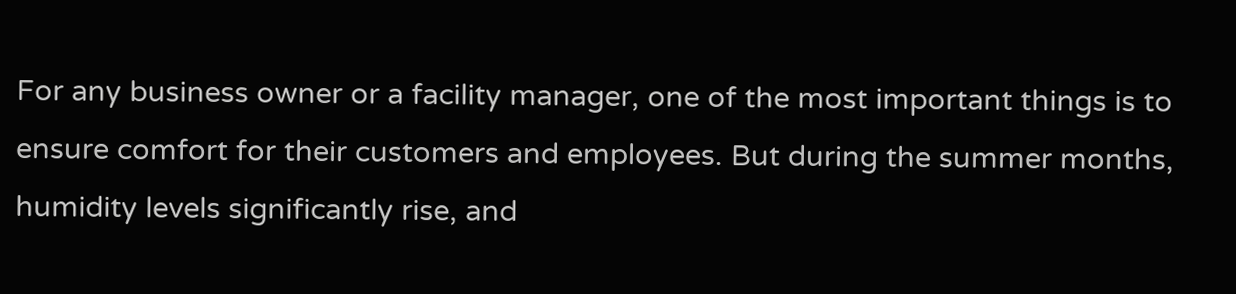For any business owner or a facility manager, one of the most important things is to ensure comfort for their customers and employees. But during the summer months, humidity levels significantly rise, and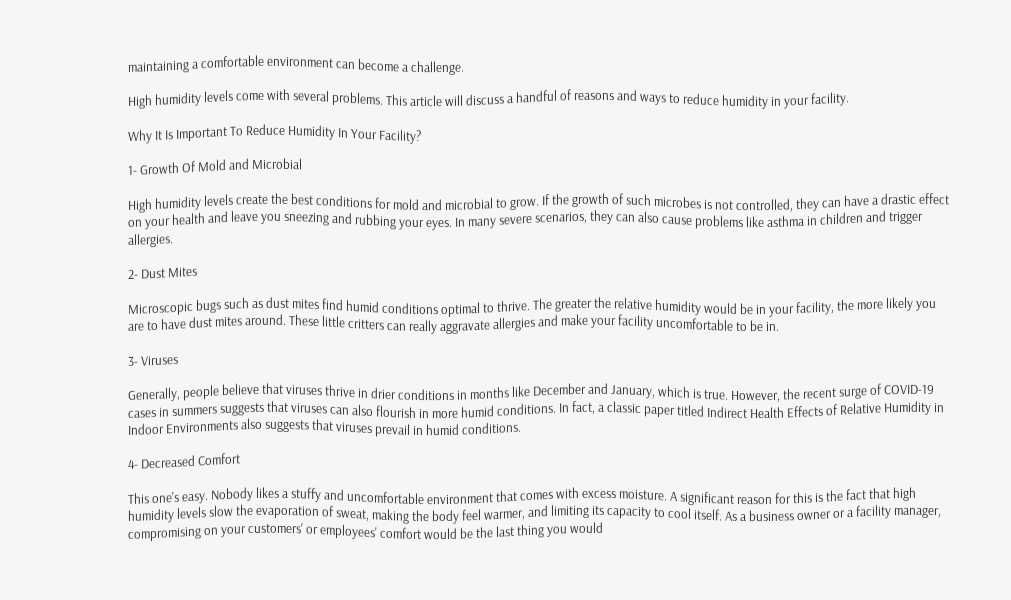maintaining a comfortable environment can become a challenge.

High humidity levels come with several problems. This article will discuss a handful of reasons and ways to reduce humidity in your facility.

Why It Is Important To Reduce Humidity In Your Facility?

1- Growth Of Mold and Microbial

High humidity levels create the best conditions for mold and microbial to grow. If the growth of such microbes is not controlled, they can have a drastic effect on your health and leave you sneezing and rubbing your eyes. In many severe scenarios, they can also cause problems like asthma in children and trigger allergies.

2- Dust Mites

Microscopic bugs such as dust mites find humid conditions optimal to thrive. The greater the relative humidity would be in your facility, the more likely you are to have dust mites around. These little critters can really aggravate allergies and make your facility uncomfortable to be in.

3- Viruses

Generally, people believe that viruses thrive in drier conditions in months like December and January, which is true. However, the recent surge of COVID-19 cases in summers suggests that viruses can also flourish in more humid conditions. In fact, a classic paper titled Indirect Health Effects of Relative Humidity in Indoor Environments also suggests that viruses prevail in humid conditions.

4- Decreased Comfort

This one's easy. Nobody likes a stuffy and uncomfortable environment that comes with excess moisture. A significant reason for this is the fact that high humidity levels slow the evaporation of sweat, making the body feel warmer, and limiting its capacity to cool itself. As a business owner or a facility manager, compromising on your customers' or employees' comfort would be the last thing you would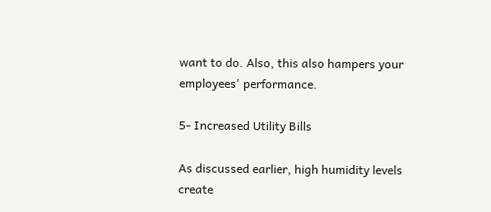want to do. Also, this also hampers your employees' performance.

5- Increased Utility Bills

As discussed earlier, high humidity levels create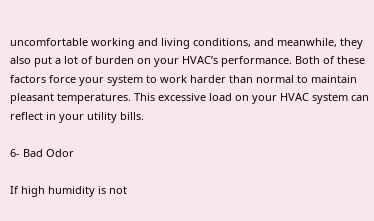uncomfortable working and living conditions, and meanwhile, they also put a lot of burden on your HVAC’s performance. Both of these factors force your system to work harder than normal to maintain pleasant temperatures. This excessive load on your HVAC system can reflect in your utility bills.

6- Bad Odor

If high humidity is not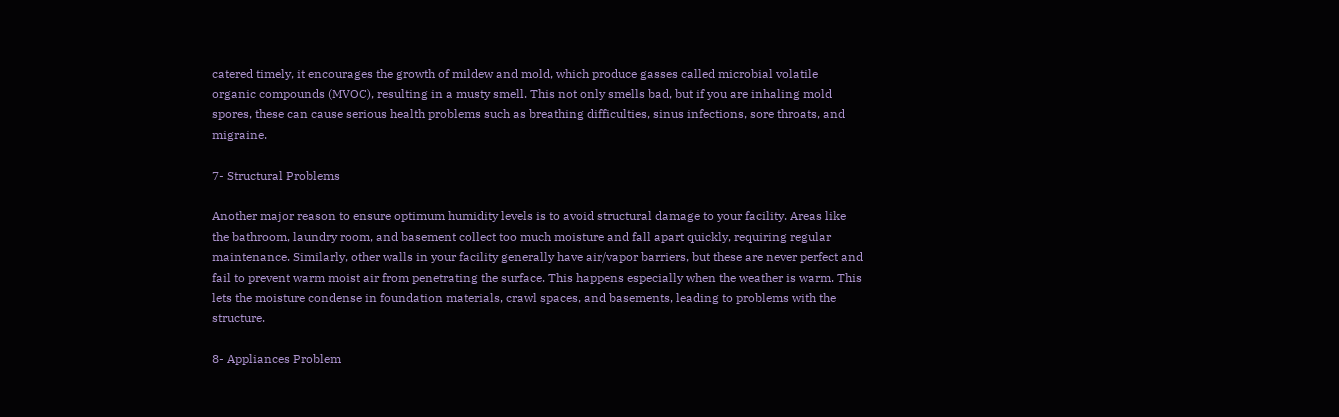catered timely, it encourages the growth of mildew and mold, which produce gasses called microbial volatile organic compounds (MVOC), resulting in a musty smell. This not only smells bad, but if you are inhaling mold spores, these can cause serious health problems such as breathing difficulties, sinus infections, sore throats, and migraine.

7- Structural Problems

Another major reason to ensure optimum humidity levels is to avoid structural damage to your facility. Areas like the bathroom, laundry room, and basement collect too much moisture and fall apart quickly, requiring regular maintenance. Similarly, other walls in your facility generally have air/vapor barriers, but these are never perfect and fail to prevent warm moist air from penetrating the surface. This happens especially when the weather is warm. This lets the moisture condense in foundation materials, crawl spaces, and basements, leading to problems with the structure.

8- Appliances Problem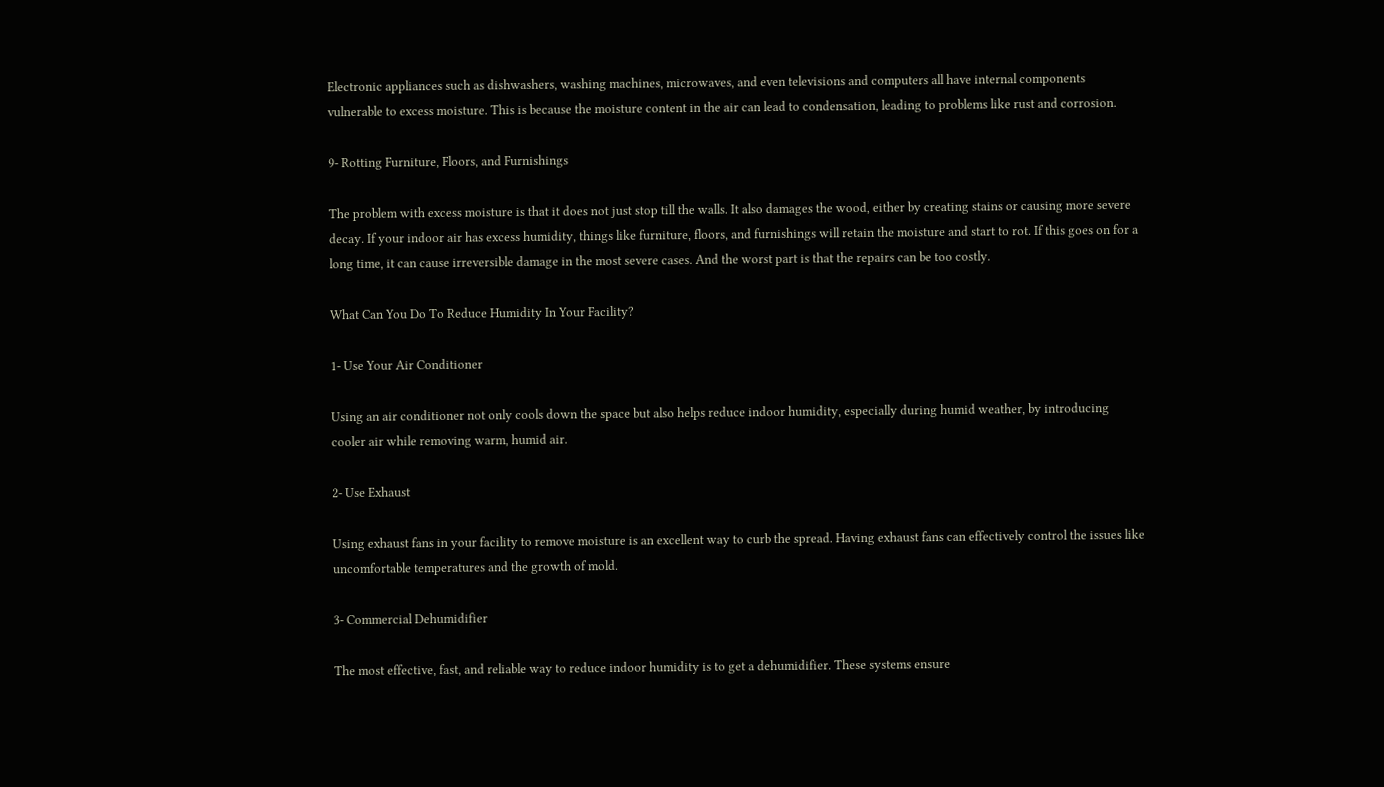Electronic appliances such as dishwashers, washing machines, microwaves, and even televisions and computers all have internal components vulnerable to excess moisture. This is because the moisture content in the air can lead to condensation, leading to problems like rust and corrosion.

9- Rotting Furniture, Floors, and Furnishings

The problem with excess moisture is that it does not just stop till the walls. It also damages the wood, either by creating stains or causing more severe decay. If your indoor air has excess humidity, things like furniture, floors, and furnishings will retain the moisture and start to rot. If this goes on for a long time, it can cause irreversible damage in the most severe cases. And the worst part is that the repairs can be too costly.

What Can You Do To Reduce Humidity In Your Facility?

1- Use Your Air Conditioner

Using an air conditioner not only cools down the space but also helps reduce indoor humidity, especially during humid weather, by introducing cooler air while removing warm, humid air.

2- Use Exhaust

Using exhaust fans in your facility to remove moisture is an excellent way to curb the spread. Having exhaust fans can effectively control the issues like uncomfortable temperatures and the growth of mold.

3- Commercial Dehumidifier

The most effective, fast, and reliable way to reduce indoor humidity is to get a dehumidifier. These systems ensure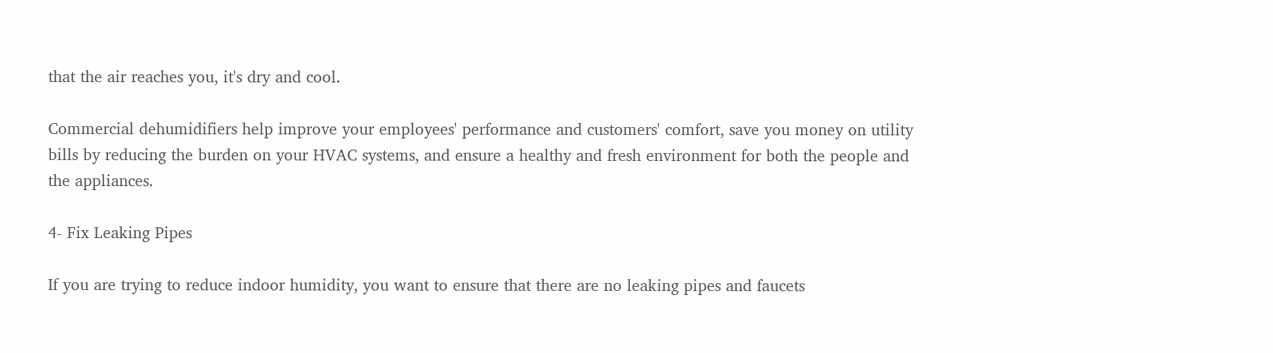that the air reaches you, it's dry and cool.

Commercial dehumidifiers help improve your employees' performance and customers' comfort, save you money on utility bills by reducing the burden on your HVAC systems, and ensure a healthy and fresh environment for both the people and the appliances.

4- Fix Leaking Pipes

If you are trying to reduce indoor humidity, you want to ensure that there are no leaking pipes and faucets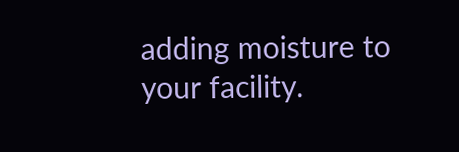adding moisture to your facility.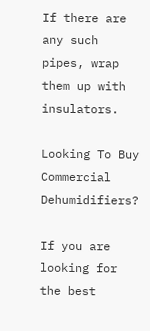If there are any such pipes, wrap them up with insulators.

Looking To Buy Commercial Dehumidifiers?

If you are looking for the best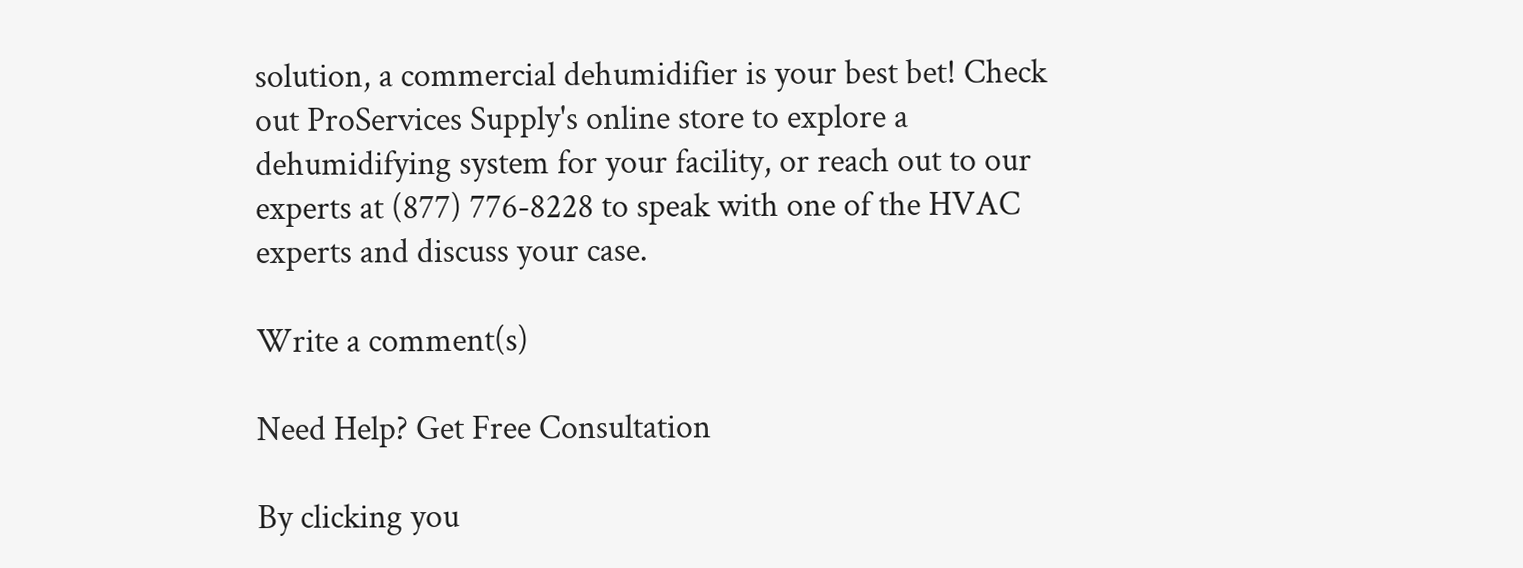solution, a commercial dehumidifier is your best bet! Check out ProServices Supply's online store to explore a dehumidifying system for your facility, or reach out to our experts at (877) 776-8228 to speak with one of the HVAC experts and discuss your case.

Write a comment(s)

Need Help? Get Free Consultation

By clicking you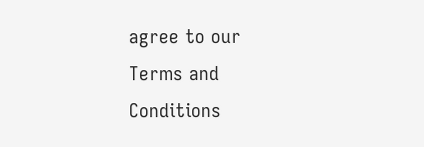agree to our Terms and Conditions